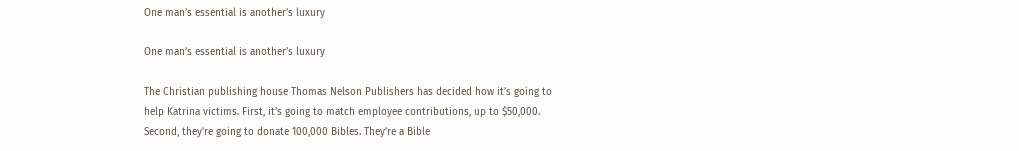One man’s essential is another’s luxury

One man’s essential is another’s luxury

The Christian publishing house Thomas Nelson Publishers has decided how it’s going to help Katrina victims. First, it’s going to match employee contributions, up to $50,000. Second, they’re going to donate 100,000 Bibles. They’re a Bible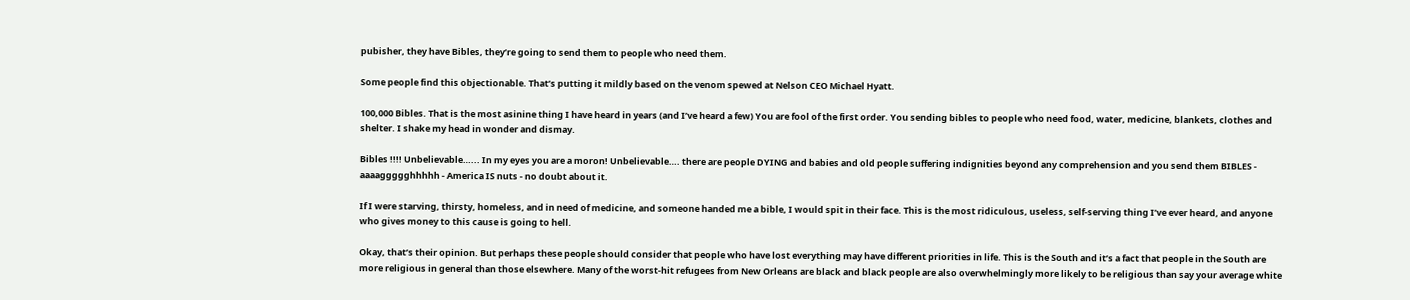pubisher, they have Bibles, they’re going to send them to people who need them.

Some people find this objectionable. That’s putting it mildly based on the venom spewed at Nelson CEO Michael Hyatt.

100,000 Bibles. That is the most asinine thing I have heard in years (and I’ve heard a few) You are fool of the first order. You sending bibles to people who need food, water, medicine, blankets, clothes and shelter. I shake my head in wonder and dismay.

Bibles !!!! Unbelievable…... In my eyes you are a moron! Unbelievable…. there are people DYING and babies and old people suffering indignities beyond any comprehension and you send them BIBLES - aaaaggggghhhhh - America IS nuts - no doubt about it.

If I were starving, thirsty, homeless, and in need of medicine, and someone handed me a bible, I would spit in their face. This is the most ridiculous, useless, self-serving thing I’ve ever heard, and anyone who gives money to this cause is going to hell.

Okay, that’s their opinion. But perhaps these people should consider that people who have lost everything may have different priorities in life. This is the South and it’s a fact that people in the South are more religious in general than those elsewhere. Many of the worst-hit refugees from New Orleans are black and black people are also overwhelmingly more likely to be religious than say your average white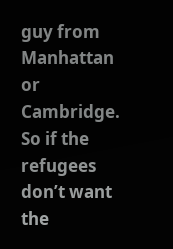guy from Manhattan or Cambridge. So if the refugees don’t want the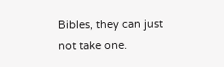Bibles, they can just not take one.